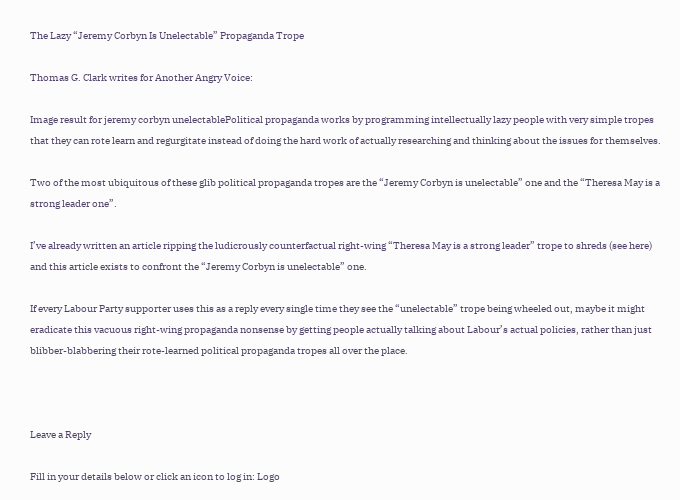The Lazy “Jeremy Corbyn Is Unelectable” Propaganda Trope

Thomas G. Clark writes for Another Angry Voice:

Image result for jeremy corbyn unelectablePolitical propaganda works by programming intellectually lazy people with very simple tropes that they can rote learn and regurgitate instead of doing the hard work of actually researching and thinking about the issues for themselves.

Two of the most ubiquitous of these glib political propaganda tropes are the “Jeremy Corbyn is unelectable” one and the “Theresa May is a strong leader one”.

I’ve already written an article ripping the ludicrously counterfactual right-wing “Theresa May is a strong leader” trope to shreds (see here) and this article exists to confront the “Jeremy Corbyn is unelectable” one.

If every Labour Party supporter uses this as a reply every single time they see the “unelectable” trope being wheeled out, maybe it might eradicate this vacuous right-wing propaganda nonsense by getting people actually talking about Labour’s actual policies, rather than just blibber-blabbering their rote-learned political propaganda tropes all over the place.



Leave a Reply

Fill in your details below or click an icon to log in: Logo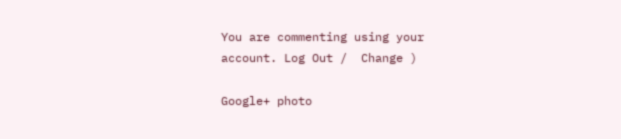You are commenting using your account. Log Out /  Change )

Google+ photo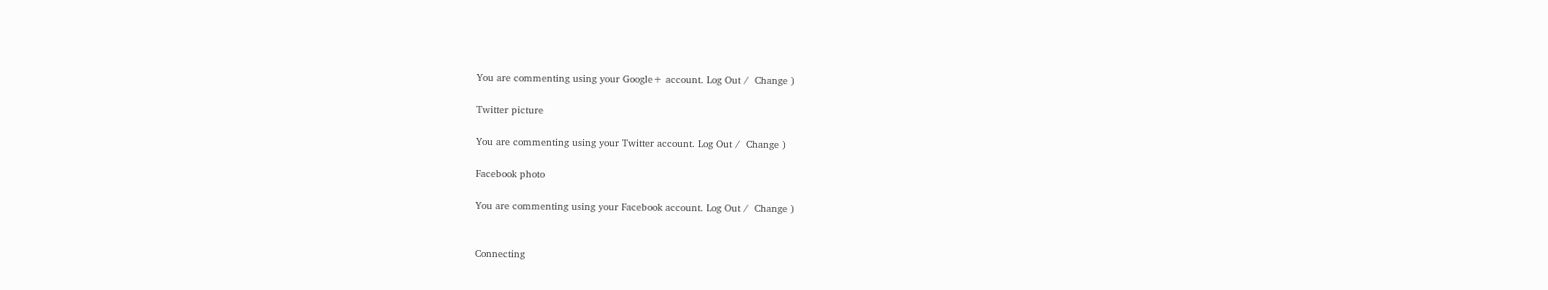You are commenting using your Google+ account. Log Out /  Change )

Twitter picture

You are commenting using your Twitter account. Log Out /  Change )

Facebook photo

You are commenting using your Facebook account. Log Out /  Change )


Connecting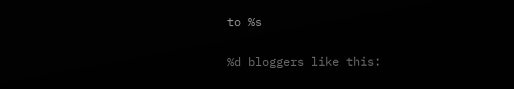to %s

%d bloggers like this: